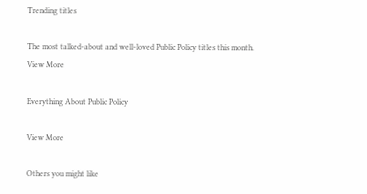Trending titles

The most talked-about and well-loved Public Policy titles this month.
View More

Everything About Public Policy

View More

Others you might like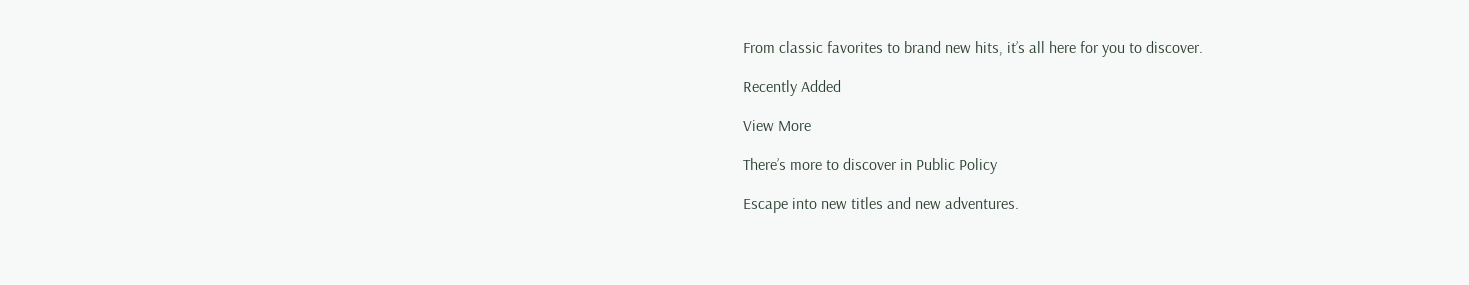From classic favorites to brand new hits, it’s all here for you to discover.

Recently Added

View More

There’s more to discover in Public Policy

Escape into new titles and new adventures.